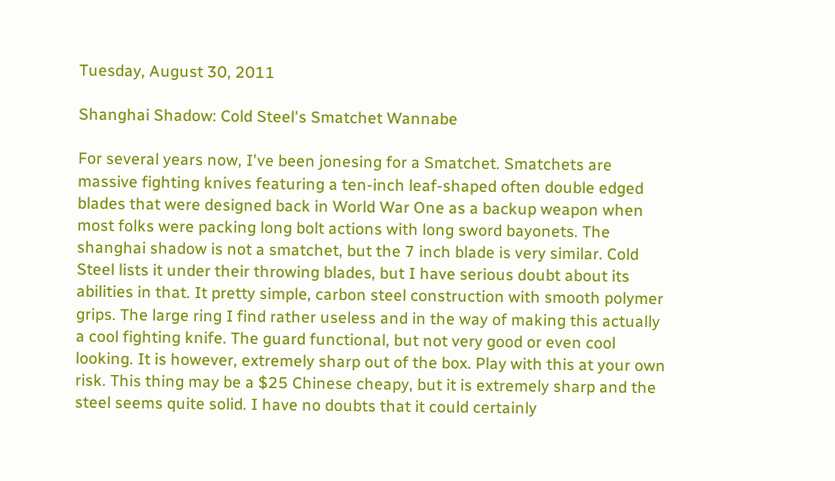Tuesday, August 30, 2011

Shanghai Shadow: Cold Steel's Smatchet Wannabe

For several years now, I've been jonesing for a Smatchet. Smatchets are massive fighting knives featuring a ten-inch leaf-shaped often double edged blades that were designed back in World War One as a backup weapon when most folks were packing long bolt actions with long sword bayonets. The shanghai shadow is not a smatchet, but the 7 inch blade is very similar. Cold Steel lists it under their throwing blades, but I have serious doubt about its abilities in that. It pretty simple, carbon steel construction with smooth polymer grips. The large ring I find rather useless and in the way of making this actually a cool fighting knife. The guard functional, but not very good or even cool looking. It is however, extremely sharp out of the box. Play with this at your own risk. This thing may be a $25 Chinese cheapy, but it is extremely sharp and the steel seems quite solid. I have no doubts that it could certainly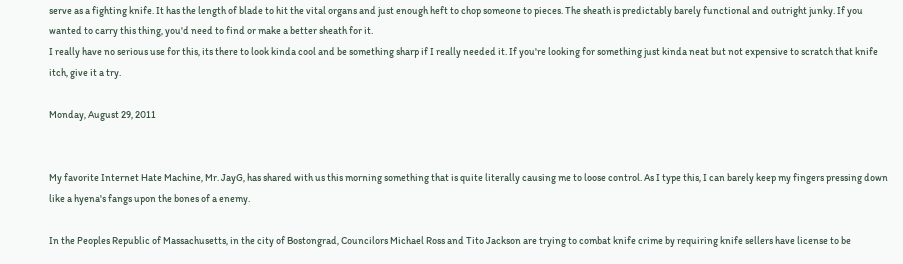serve as a fighting knife. It has the length of blade to hit the vital organs and just enough heft to chop someone to pieces. The sheath is predictably barely functional and outright junky. If you wanted to carry this thing, you'd need to find or make a better sheath for it.
I really have no serious use for this, its there to look kinda cool and be something sharp if I really needed it. If you're looking for something just kinda neat but not expensive to scratch that knife itch, give it a try.

Monday, August 29, 2011


My favorite Internet Hate Machine, Mr. JayG, has shared with us this morning something that is quite literally causing me to loose control. As I type this, I can barely keep my fingers pressing down like a hyena's fangs upon the bones of a enemy.

In the Peoples Republic of Massachusetts, in the city of Bostongrad, Councilors Michael Ross and Tito Jackson are trying to combat knife crime by requiring knife sellers have license to be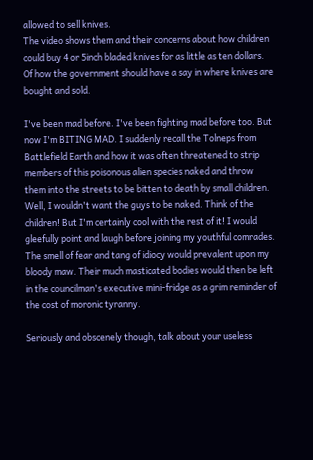allowed to sell knives.
The video shows them and their concerns about how children could buy 4 or 5inch bladed knives for as little as ten dollars. Of how the government should have a say in where knives are bought and sold.

I've been mad before. I've been fighting mad before too. But now I'm BITING MAD. I suddenly recall the Tolneps from Battlefield Earth and how it was often threatened to strip members of this poisonous alien species naked and throw them into the streets to be bitten to death by small children. Well, I wouldn't want the guys to be naked. Think of the children! But I'm certainly cool with the rest of it! I would gleefully point and laugh before joining my youthful comrades. The smell of fear and tang of idiocy would prevalent upon my bloody maw. Their much masticated bodies would then be left in the councilman's executive mini-fridge as a grim reminder of the cost of moronic tyranny.

Seriously and obscenely though, talk about your useless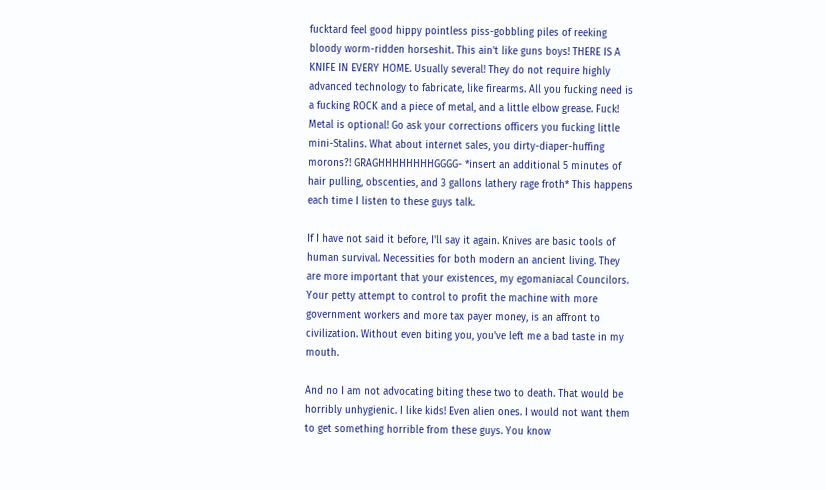fucktard feel good hippy pointless piss-gobbling piles of reeking bloody worm-ridden horseshit. This ain't like guns boys! THERE IS A KNIFE IN EVERY HOME. Usually several! They do not require highly advanced technology to fabricate, like firearms. All you fucking need is a fucking ROCK and a piece of metal, and a little elbow grease. Fuck! Metal is optional! Go ask your corrections officers you fucking little mini-Stalins. What about internet sales, you dirty-diaper-huffing morons?! GRAGHHHHHHHHGGGG- *insert an additional 5 minutes of hair pulling, obscenties, and 3 gallons lathery rage froth* This happens each time I listen to these guys talk.

If I have not said it before, I'll say it again. Knives are basic tools of human survival. Necessities for both modern an ancient living. They are more important that your existences, my egomaniacal Councilors. Your petty attempt to control to profit the machine with more government workers and more tax payer money, is an affront to civilization. Without even biting you, you've left me a bad taste in my mouth.

And no I am not advocating biting these two to death. That would be horribly unhygienic. I like kids! Even alien ones. I would not want them to get something horrible from these guys. You know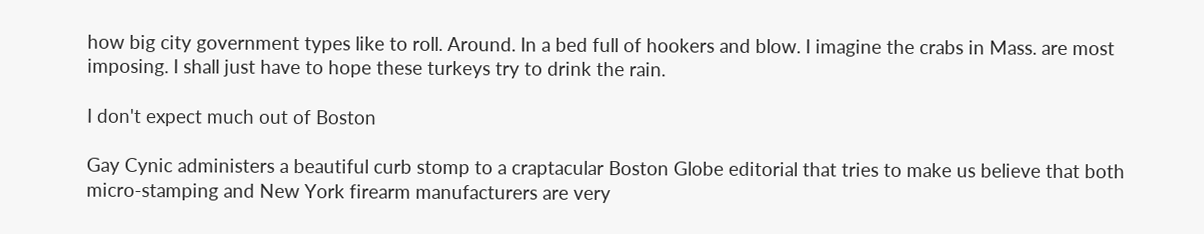how big city government types like to roll. Around. In a bed full of hookers and blow. I imagine the crabs in Mass. are most imposing. I shall just have to hope these turkeys try to drink the rain.

I don't expect much out of Boston

Gay Cynic administers a beautiful curb stomp to a craptacular Boston Globe editorial that tries to make us believe that both micro-stamping and New York firearm manufacturers are very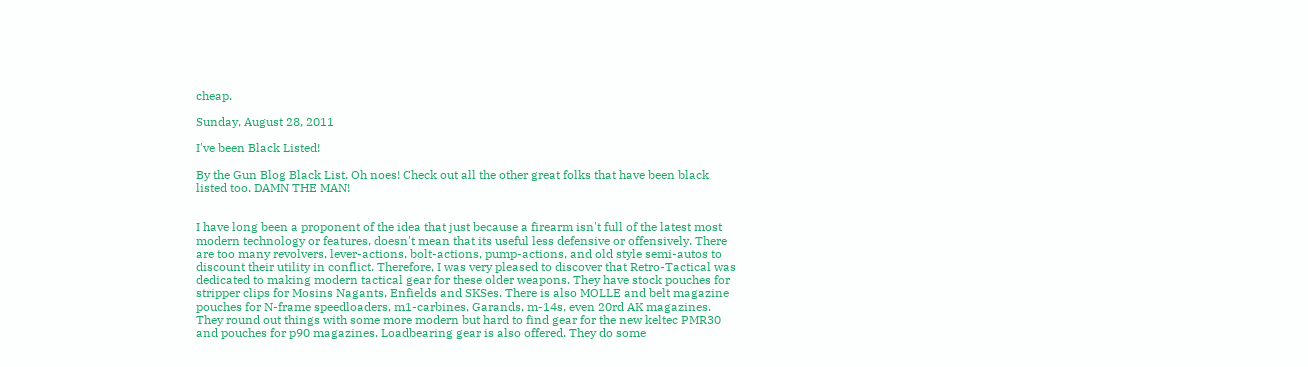cheap.

Sunday, August 28, 2011

I've been Black Listed!

By the Gun Blog Black List. Oh noes! Check out all the other great folks that have been black listed too. DAMN THE MAN!


I have long been a proponent of the idea that just because a firearm isn't full of the latest most modern technology or features, doesn't mean that its useful less defensive or offensively. There are too many revolvers, lever-actions, bolt-actions, pump-actions, and old style semi-autos to discount their utility in conflict. Therefore, I was very pleased to discover that Retro-Tactical was dedicated to making modern tactical gear for these older weapons. They have stock pouches for stripper clips for Mosins Nagants, Enfields and SKSes. There is also MOLLE and belt magazine pouches for N-frame speedloaders, m1-carbines, Garands, m-14s, even 20rd AK magazines. They round out things with some more modern but hard to find gear for the new keltec PMR30 and pouches for p90 magazines. Loadbearing gear is also offered. They do some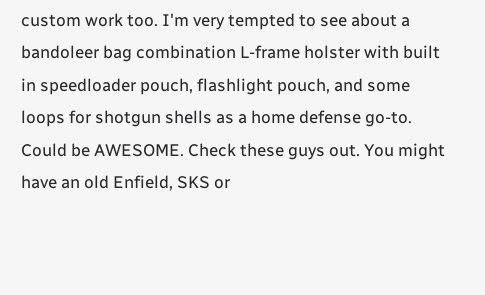custom work too. I'm very tempted to see about a bandoleer bag combination L-frame holster with built in speedloader pouch, flashlight pouch, and some loops for shotgun shells as a home defense go-to. Could be AWESOME. Check these guys out. You might have an old Enfield, SKS or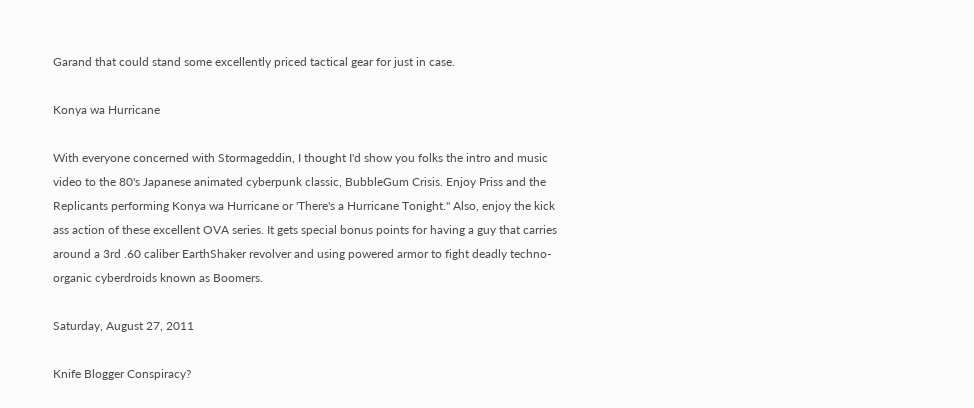Garand that could stand some excellently priced tactical gear for just in case.

Konya wa Hurricane

With everyone concerned with Stormageddin, I thought I'd show you folks the intro and music video to the 80's Japanese animated cyberpunk classic, BubbleGum Crisis. Enjoy Priss and the Replicants performing Konya wa Hurricane or 'There's a Hurricane Tonight." Also, enjoy the kick ass action of these excellent OVA series. It gets special bonus points for having a guy that carries around a 3rd .60 caliber EarthShaker revolver and using powered armor to fight deadly techno-organic cyberdroids known as Boomers.

Saturday, August 27, 2011

Knife Blogger Conspiracy?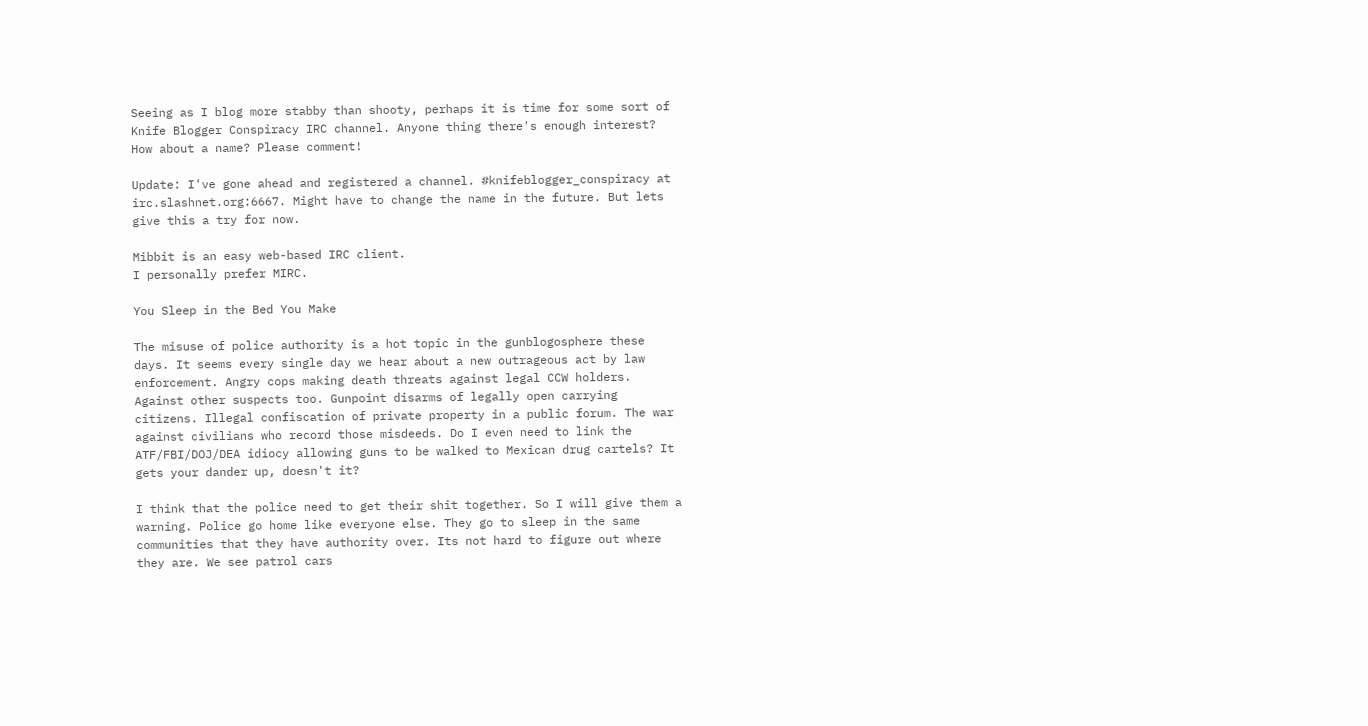Seeing as I blog more stabby than shooty, perhaps it is time for some sort of Knife Blogger Conspiracy IRC channel. Anyone thing there's enough interest? How about a name? Please comment!

Update: I've gone ahead and registered a channel. #knifeblogger_conspiracy at irc.slashnet.org:6667. Might have to change the name in the future. But lets give this a try for now.

Mibbit is an easy web-based IRC client.
I personally prefer MIRC.

You Sleep in the Bed You Make

The misuse of police authority is a hot topic in the gunblogosphere these days. It seems every single day we hear about a new outrageous act by law enforcement. Angry cops making death threats against legal CCW holders. Against other suspects too. Gunpoint disarms of legally open carrying citizens. Illegal confiscation of private property in a public forum. The war against civilians who record those misdeeds. Do I even need to link the ATF/FBI/DOJ/DEA idiocy allowing guns to be walked to Mexican drug cartels? It gets your dander up, doesn't it?

I think that the police need to get their shit together. So I will give them a warning. Police go home like everyone else. They go to sleep in the same communities that they have authority over. Its not hard to figure out where they are. We see patrol cars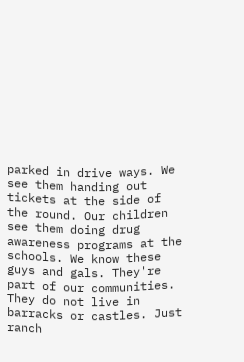parked in drive ways. We see them handing out tickets at the side of the round. Our children see them doing drug awareness programs at the schools. We know these guys and gals. They're part of our communities. They do not live in barracks or castles. Just ranch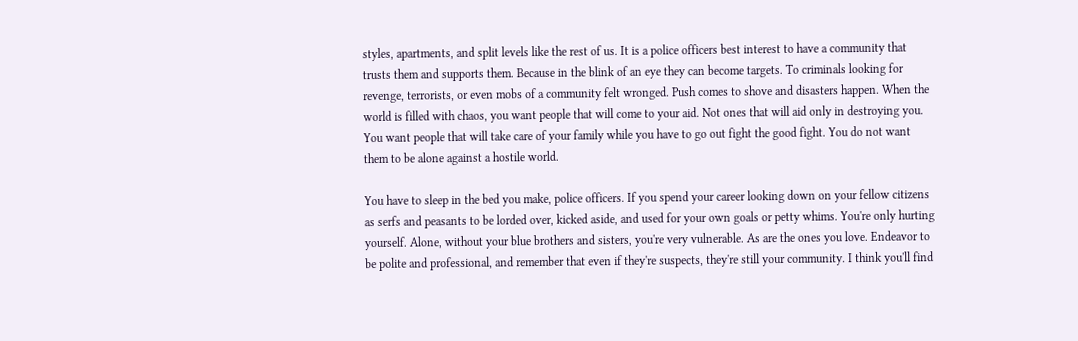styles, apartments, and split levels like the rest of us. It is a police officers best interest to have a community that trusts them and supports them. Because in the blink of an eye they can become targets. To criminals looking for revenge, terrorists, or even mobs of a community felt wronged. Push comes to shove and disasters happen. When the world is filled with chaos, you want people that will come to your aid. Not ones that will aid only in destroying you. You want people that will take care of your family while you have to go out fight the good fight. You do not want them to be alone against a hostile world.

You have to sleep in the bed you make, police officers. If you spend your career looking down on your fellow citizens as serfs and peasants to be lorded over, kicked aside, and used for your own goals or petty whims. You're only hurting yourself. Alone, without your blue brothers and sisters, you're very vulnerable. As are the ones you love. Endeavor to be polite and professional, and remember that even if they're suspects, they're still your community. I think you'll find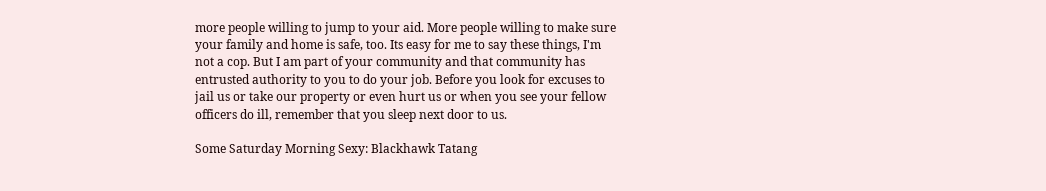more people willing to jump to your aid. More people willing to make sure your family and home is safe, too. Its easy for me to say these things, I'm not a cop. But I am part of your community and that community has entrusted authority to you to do your job. Before you look for excuses to jail us or take our property or even hurt us or when you see your fellow officers do ill, remember that you sleep next door to us.

Some Saturday Morning Sexy: Blackhawk Tatang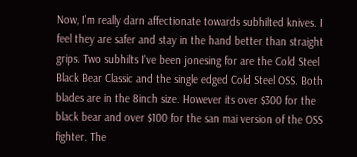Now, I'm really darn affectionate towards subhilted knives. I feel they are safer and stay in the hand better than straight grips. Two subhilts I've been jonesing for are the Cold Steel Black Bear Classic and the single edged Cold Steel OSS. Both blades are in the 8inch size. However its over $300 for the black bear and over $100 for the san mai version of the OSS fighter. The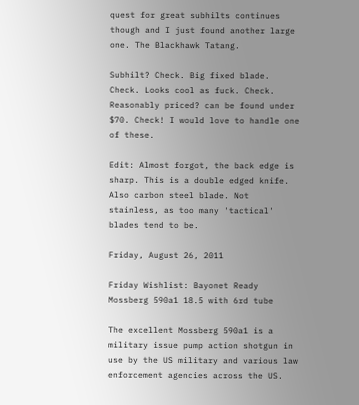quest for great subhilts continues though and I just found another large one. The Blackhawk Tatang.

Subhilt? Check. Big fixed blade. Check. Looks cool as fuck. Check. Reasonably priced? can be found under $70. Check! I would love to handle one of these.

Edit: Almost forgot, the back edge is sharp. This is a double edged knife. Also carbon steel blade. Not stainless, as too many 'tactical' blades tend to be.

Friday, August 26, 2011

Friday Wishlist: Bayonet Ready Mossberg 590a1 18.5 with 6rd tube

The excellent Mossberg 590a1 is a military issue pump action shotgun in use by the US military and various law enforcement agencies across the US.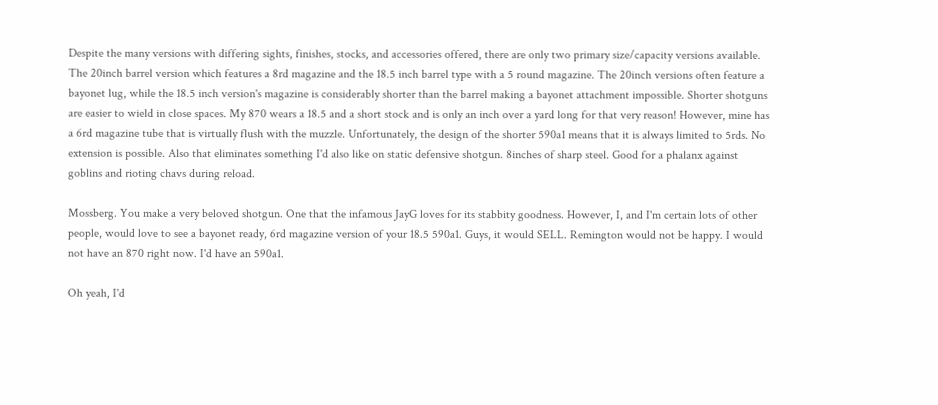Despite the many versions with differing sights, finishes, stocks, and accessories offered, there are only two primary size/capacity versions available. The 20inch barrel version which features a 8rd magazine and the 18.5 inch barrel type with a 5 round magazine. The 20inch versions often feature a bayonet lug, while the 18.5 inch version's magazine is considerably shorter than the barrel making a bayonet attachment impossible. Shorter shotguns are easier to wield in close spaces. My 870 wears a 18.5 and a short stock and is only an inch over a yard long for that very reason! However, mine has a 6rd magazine tube that is virtually flush with the muzzle. Unfortunately, the design of the shorter 590a1 means that it is always limited to 5rds. No extension is possible. Also that eliminates something I'd also like on static defensive shotgun. 8inches of sharp steel. Good for a phalanx against goblins and rioting chavs during reload.

Mossberg. You make a very beloved shotgun. One that the infamous JayG loves for its stabbity goodness. However, I, and I'm certain lots of other people, would love to see a bayonet ready, 6rd magazine version of your 18.5 590a1. Guys, it would SELL. Remington would not be happy. I would not have an 870 right now. I'd have an 590a1.

Oh yeah, I'd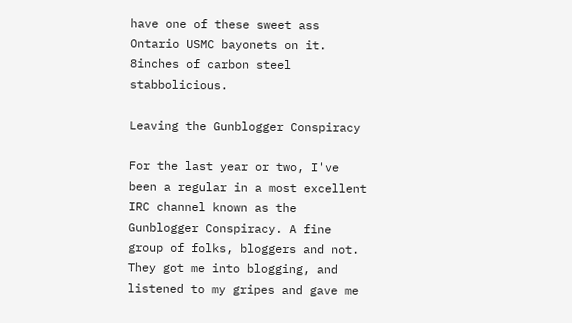have one of these sweet ass Ontario USMC bayonets on it. 8inches of carbon steel stabbolicious.

Leaving the Gunblogger Conspiracy

For the last year or two, I've been a regular in a most excellent IRC channel known as the Gunblogger Conspiracy. A fine group of folks, bloggers and not. They got me into blogging, and listened to my gripes and gave me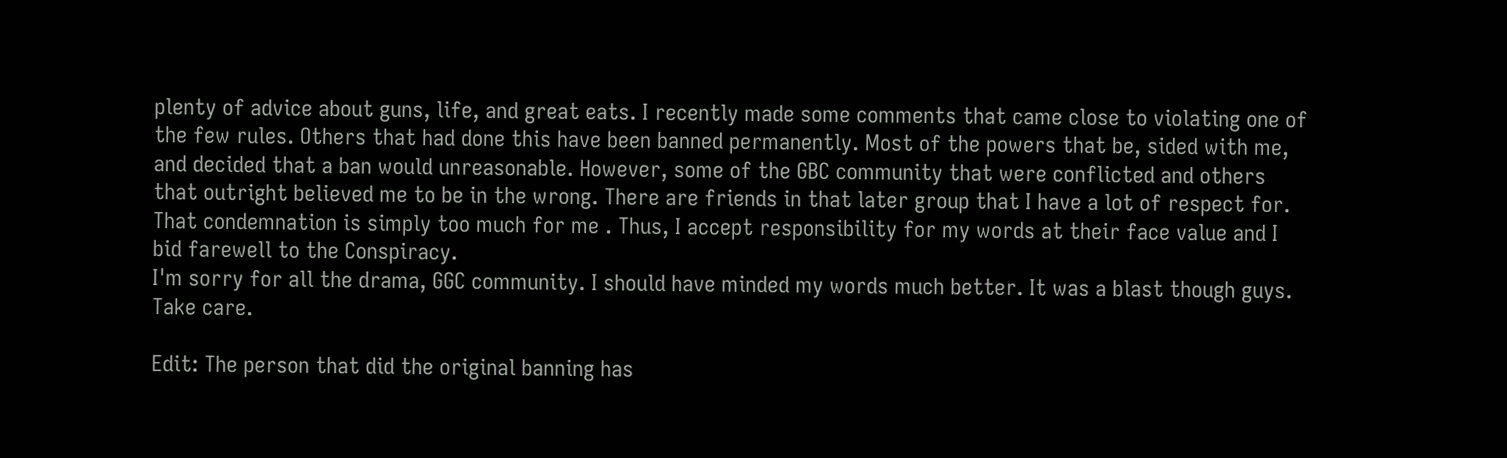plenty of advice about guns, life, and great eats. I recently made some comments that came close to violating one of the few rules. Others that had done this have been banned permanently. Most of the powers that be, sided with me, and decided that a ban would unreasonable. However, some of the GBC community that were conflicted and others that outright believed me to be in the wrong. There are friends in that later group that I have a lot of respect for. That condemnation is simply too much for me . Thus, I accept responsibility for my words at their face value and I bid farewell to the Conspiracy.
I'm sorry for all the drama, GGC community. I should have minded my words much better. It was a blast though guys. Take care.

Edit: The person that did the original banning has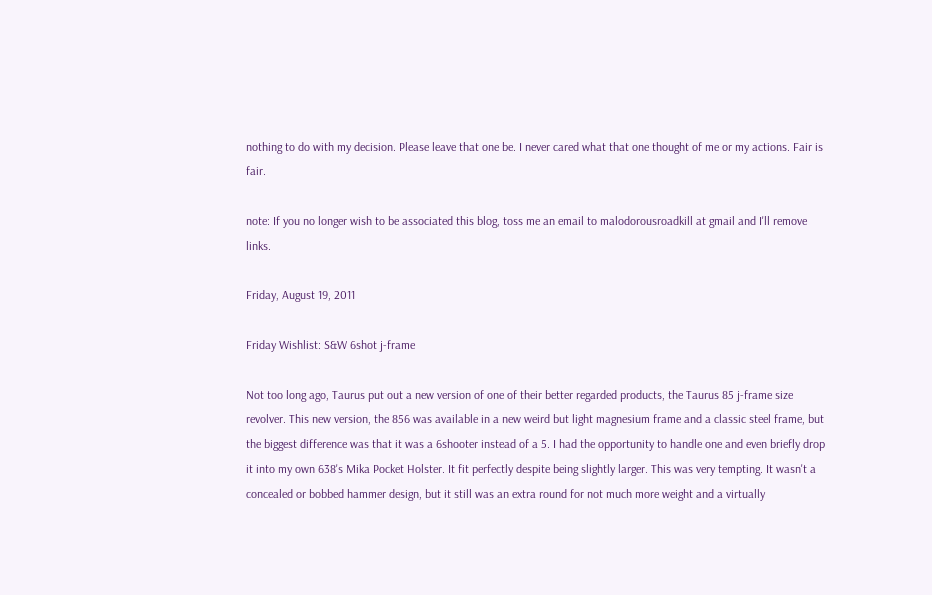nothing to do with my decision. Please leave that one be. I never cared what that one thought of me or my actions. Fair is fair.

note: If you no longer wish to be associated this blog, toss me an email to malodorousroadkill at gmail and I'll remove links.

Friday, August 19, 2011

Friday Wishlist: S&W 6shot j-frame

Not too long ago, Taurus put out a new version of one of their better regarded products, the Taurus 85 j-frame size revolver. This new version, the 856 was available in a new weird but light magnesium frame and a classic steel frame, but the biggest difference was that it was a 6shooter instead of a 5. I had the opportunity to handle one and even briefly drop it into my own 638's Mika Pocket Holster. It fit perfectly despite being slightly larger. This was very tempting. It wasn't a concealed or bobbed hammer design, but it still was an extra round for not much more weight and a virtually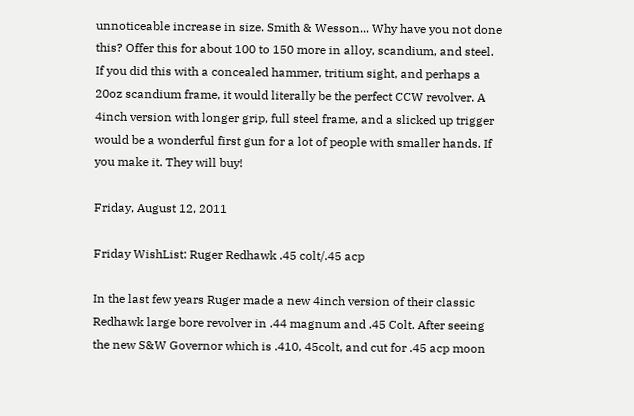unnoticeable increase in size. Smith & Wesson... Why have you not done this? Offer this for about 100 to 150 more in alloy, scandium, and steel. If you did this with a concealed hammer, tritium sight, and perhaps a 20oz scandium frame, it would literally be the perfect CCW revolver. A 4inch version with longer grip, full steel frame, and a slicked up trigger would be a wonderful first gun for a lot of people with smaller hands. If you make it. They will buy!

Friday, August 12, 2011

Friday WishList: Ruger Redhawk .45 colt/.45 acp

In the last few years Ruger made a new 4inch version of their classic Redhawk large bore revolver in .44 magnum and .45 Colt. After seeing the new S&W Governor which is .410, 45colt, and cut for .45 acp moon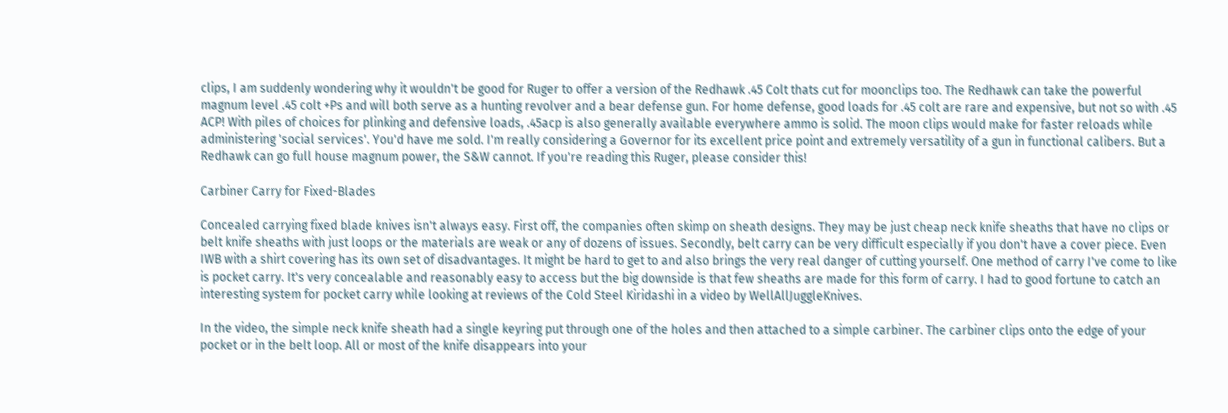clips, I am suddenly wondering why it wouldn't be good for Ruger to offer a version of the Redhawk .45 Colt thats cut for moonclips too. The Redhawk can take the powerful magnum level .45 colt +Ps and will both serve as a hunting revolver and a bear defense gun. For home defense, good loads for .45 colt are rare and expensive, but not so with .45 ACP! With piles of choices for plinking and defensive loads, .45acp is also generally available everywhere ammo is solid. The moon clips would make for faster reloads while administering 'social services'. You'd have me sold. I'm really considering a Governor for its excellent price point and extremely versatility of a gun in functional calibers. But a Redhawk can go full house magnum power, the S&W cannot. If you're reading this Ruger, please consider this!

Carbiner Carry for Fixed-Blades

Concealed carrying fixed blade knives isn't always easy. First off, the companies often skimp on sheath designs. They may be just cheap neck knife sheaths that have no clips or belt knife sheaths with just loops or the materials are weak or any of dozens of issues. Secondly, belt carry can be very difficult especially if you don't have a cover piece. Even IWB with a shirt covering has its own set of disadvantages. It might be hard to get to and also brings the very real danger of cutting yourself. One method of carry I've come to like is pocket carry. It's very concealable and reasonably easy to access but the big downside is that few sheaths are made for this form of carry. I had to good fortune to catch an interesting system for pocket carry while looking at reviews of the Cold Steel Kiridashi in a video by WellAllJuggleKnives.

In the video, the simple neck knife sheath had a single keyring put through one of the holes and then attached to a simple carbiner. The carbiner clips onto the edge of your pocket or in the belt loop. All or most of the knife disappears into your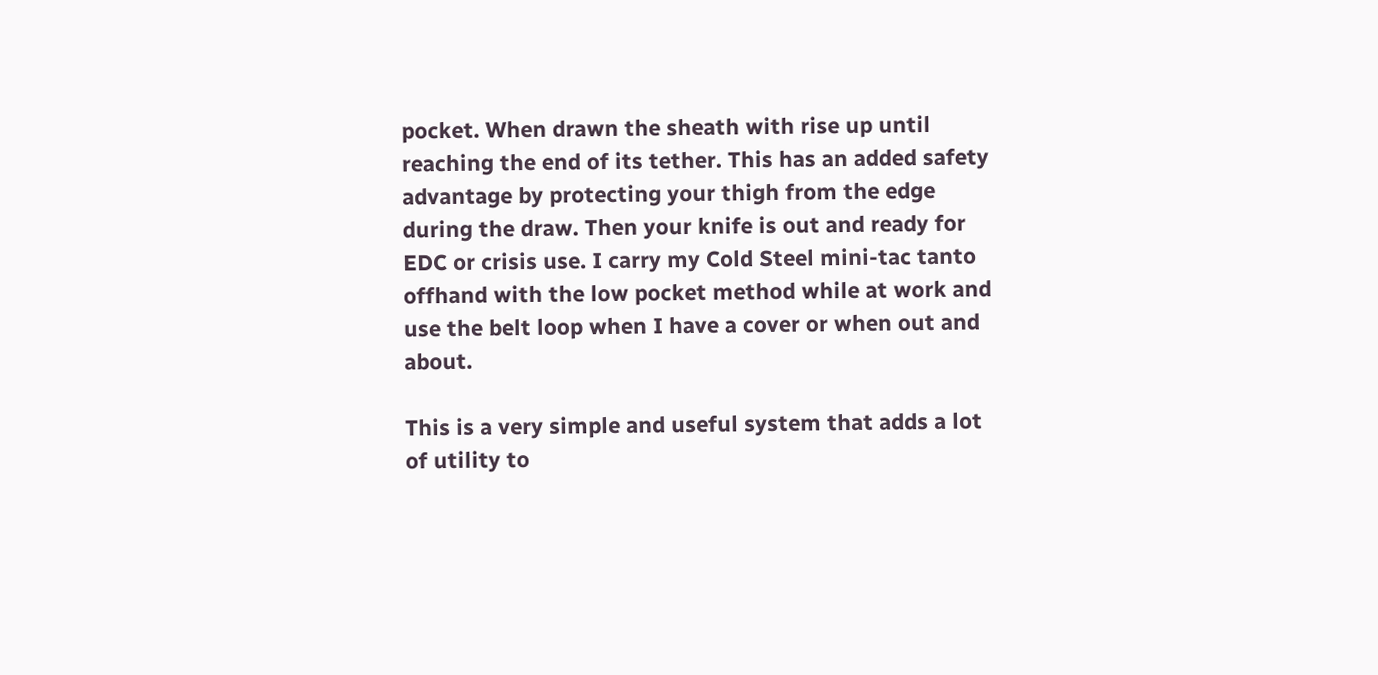pocket. When drawn the sheath with rise up until reaching the end of its tether. This has an added safety advantage by protecting your thigh from the edge during the draw. Then your knife is out and ready for EDC or crisis use. I carry my Cold Steel mini-tac tanto offhand with the low pocket method while at work and use the belt loop when I have a cover or when out and about.

This is a very simple and useful system that adds a lot of utility to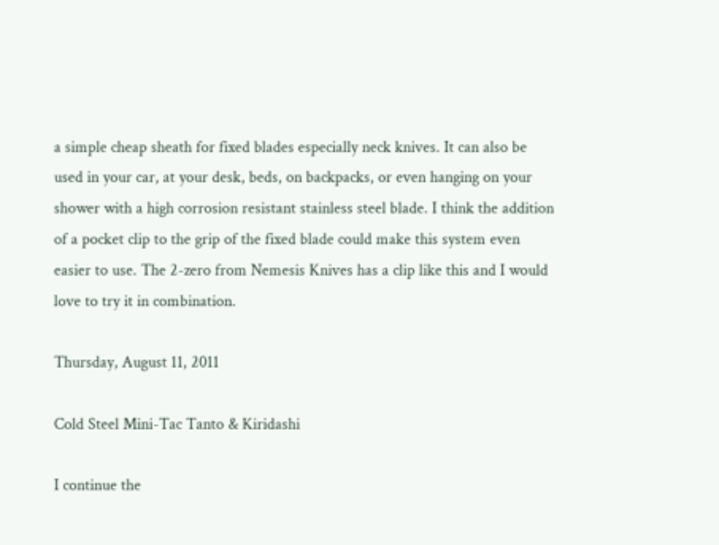a simple cheap sheath for fixed blades especially neck knives. It can also be used in your car, at your desk, beds, on backpacks, or even hanging on your shower with a high corrosion resistant stainless steel blade. I think the addition of a pocket clip to the grip of the fixed blade could make this system even easier to use. The 2-zero from Nemesis Knives has a clip like this and I would love to try it in combination.

Thursday, August 11, 2011

Cold Steel Mini-Tac Tanto & Kiridashi

I continue the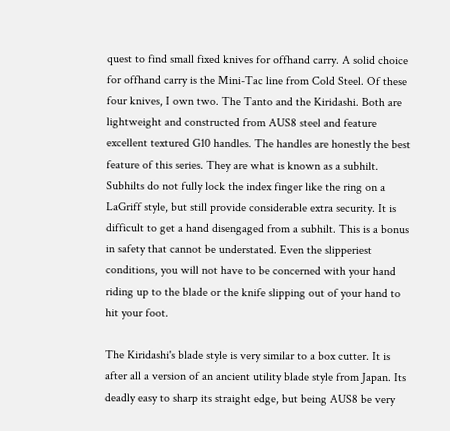quest to find small fixed knives for offhand carry. A solid choice for offhand carry is the Mini-Tac line from Cold Steel. Of these four knives, I own two. The Tanto and the Kiridashi. Both are lightweight and constructed from AUS8 steel and feature excellent textured G10 handles. The handles are honestly the best feature of this series. They are what is known as a subhilt. Subhilts do not fully lock the index finger like the ring on a LaGriff style, but still provide considerable extra security. It is difficult to get a hand disengaged from a subhilt. This is a bonus in safety that cannot be understated. Even the slipperiest conditions, you will not have to be concerned with your hand riding up to the blade or the knife slipping out of your hand to hit your foot.

The Kiridashi's blade style is very similar to a box cutter. It is after all a version of an ancient utility blade style from Japan. Its deadly easy to sharp its straight edge, but being AUS8 be very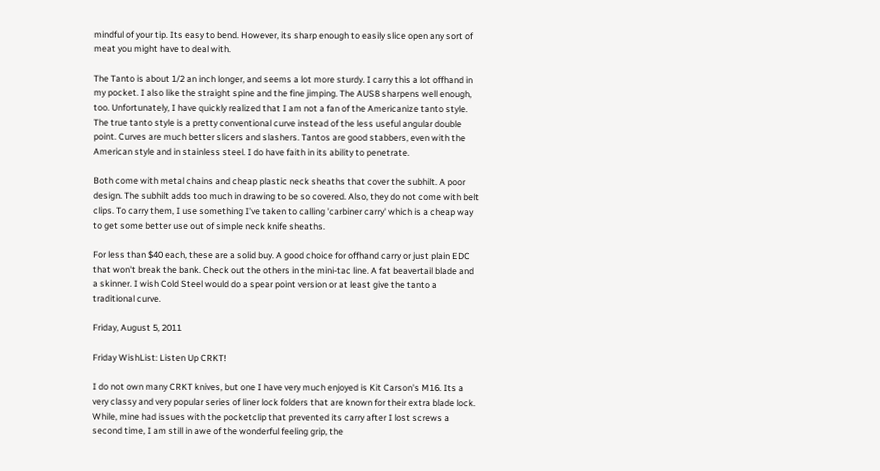mindful of your tip. Its easy to bend. However, its sharp enough to easily slice open any sort of meat you might have to deal with.

The Tanto is about 1/2 an inch longer, and seems a lot more sturdy. I carry this a lot offhand in my pocket. I also like the straight spine and the fine jimping. The AUS8 sharpens well enough, too. Unfortunately, I have quickly realized that I am not a fan of the Americanize tanto style. The true tanto style is a pretty conventional curve instead of the less useful angular double point. Curves are much better slicers and slashers. Tantos are good stabbers, even with the American style and in stainless steel. I do have faith in its ability to penetrate.

Both come with metal chains and cheap plastic neck sheaths that cover the subhilt. A poor design. The subhilt adds too much in drawing to be so covered. Also, they do not come with belt clips. To carry them, I use something I've taken to calling 'carbiner carry' which is a cheap way to get some better use out of simple neck knife sheaths.

For less than $40 each, these are a solid buy. A good choice for offhand carry or just plain EDC that won't break the bank. Check out the others in the mini-tac line. A fat beavertail blade and a skinner. I wish Cold Steel would do a spear point version or at least give the tanto a traditional curve.

Friday, August 5, 2011

Friday WishList: Listen Up CRKT!

I do not own many CRKT knives, but one I have very much enjoyed is Kit Carson's M16. Its a very classy and very popular series of liner lock folders that are known for their extra blade lock. While, mine had issues with the pocketclip that prevented its carry after I lost screws a second time, I am still in awe of the wonderful feeling grip, the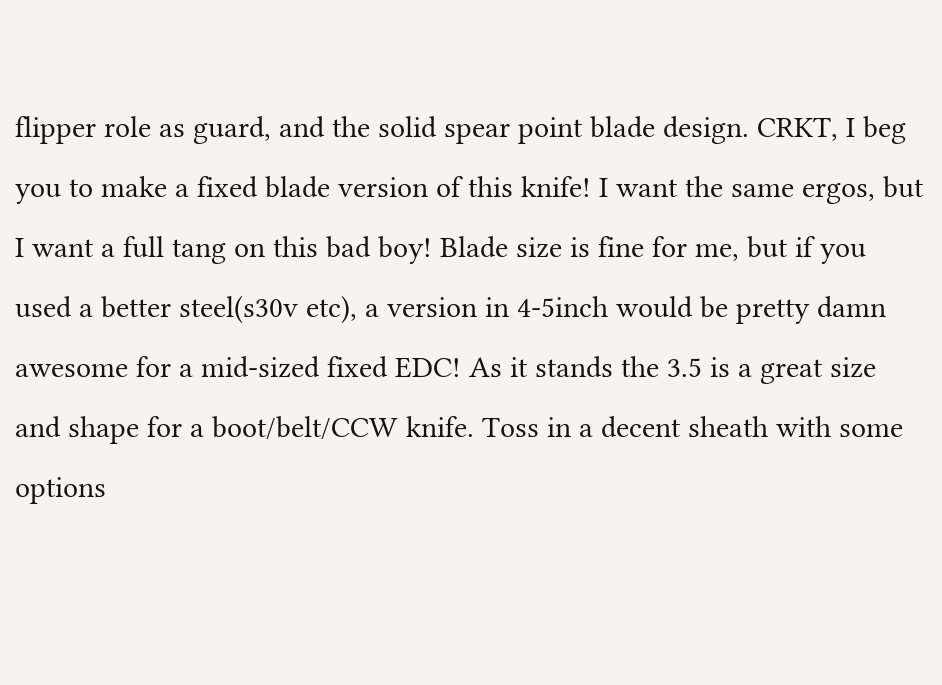flipper role as guard, and the solid spear point blade design. CRKT, I beg you to make a fixed blade version of this knife! I want the same ergos, but I want a full tang on this bad boy! Blade size is fine for me, but if you used a better steel(s30v etc), a version in 4-5inch would be pretty damn awesome for a mid-sized fixed EDC! As it stands the 3.5 is a great size and shape for a boot/belt/CCW knife. Toss in a decent sheath with some options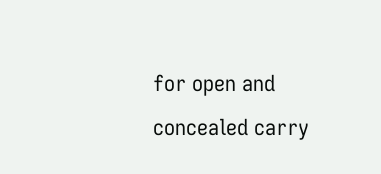for open and concealed carry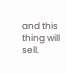and this thing will sell.